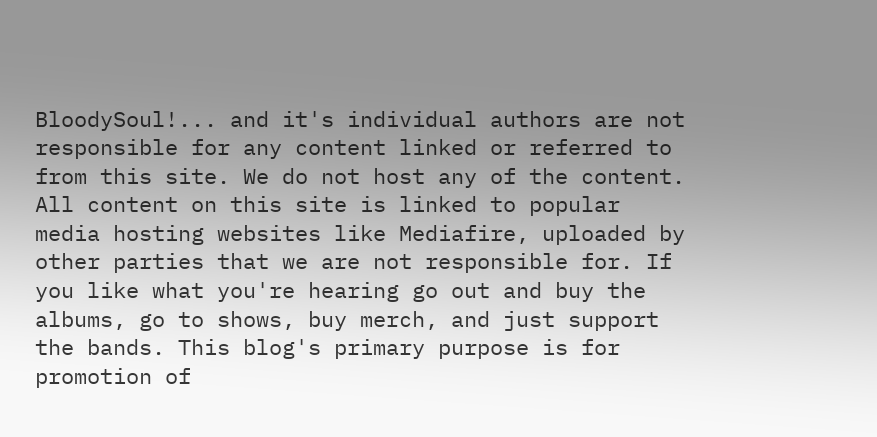BloodySoul!... and it's individual authors are not responsible for any content linked or referred to from this site. We do not host any of the content. All content on this site is linked to popular media hosting websites like Mediafire, uploaded by other parties that we are not responsible for. If you like what you're hearing go out and buy the albums, go to shows, buy merch, and just support the bands. This blog's primary purpose is for promotion of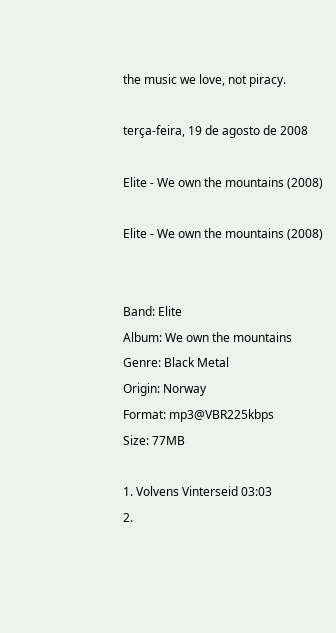the music we love, not piracy.

terça-feira, 19 de agosto de 2008

Elite - We own the mountains (2008)

Elite - We own the mountains (2008)


Band: Elite
Album: We own the mountains
Genre: Black Metal
Origin: Norway
Format: mp3@VBR225kbps
Size: 77MB

1. Volvens Vinterseid 03:03
2.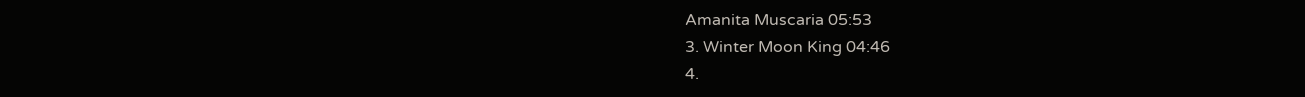Amanita Muscaria 05:53
3. Winter Moon King 04:46
4.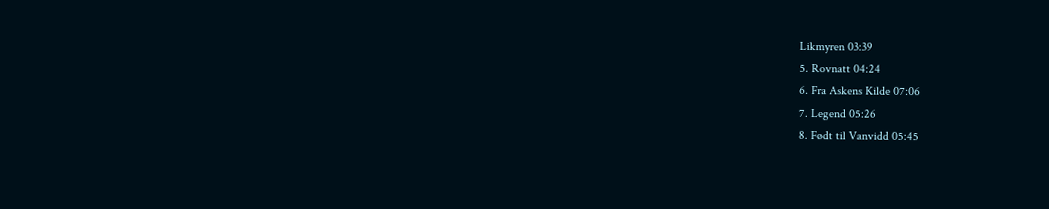Likmyren 03:39
5. Rovnatt 04:24
6. Fra Askens Kilde 07:06
7. Legend 05:26
8. Født til Vanvidd 05:45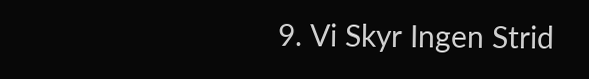9. Vi Skyr Ingen Strid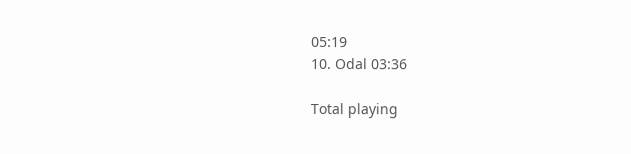05:19
10. Odal 03:36

Total playing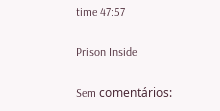time 47:57

Prison Inside

Sem comentários: